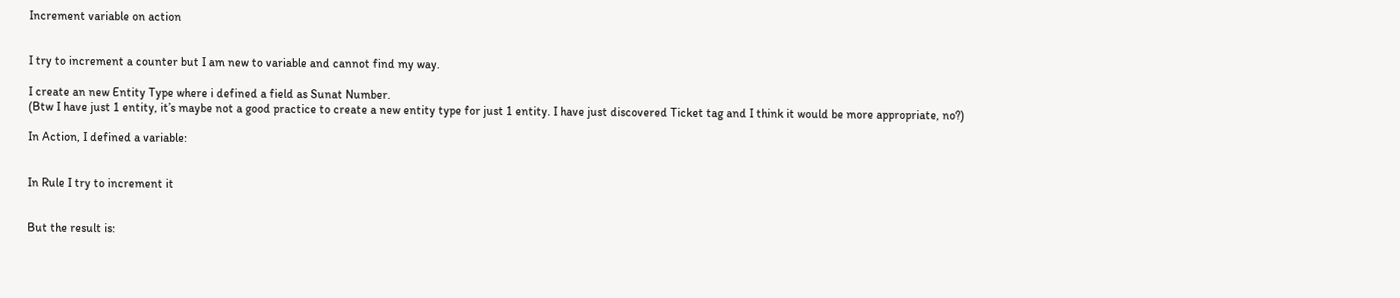Increment variable on action


I try to increment a counter but I am new to variable and cannot find my way.

I create an new Entity Type where i defined a field as Sunat Number.
(Btw I have just 1 entity, it’s maybe not a good practice to create a new entity type for just 1 entity. I have just discovered Ticket tag and I think it would be more appropriate, no?)

In Action, I defined a variable:


In Rule I try to increment it


But the result is: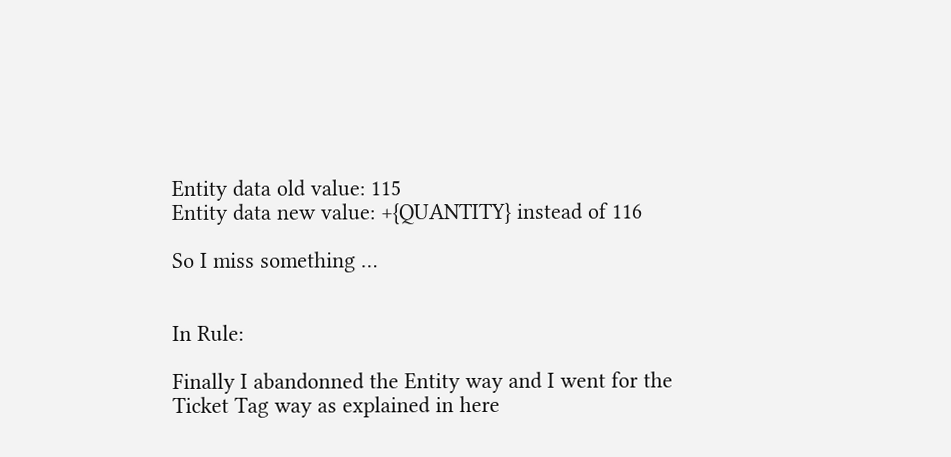Entity data old value: 115
Entity data new value: +{QUANTITY} instead of 116

So I miss something …


In Rule:

Finally I abandonned the Entity way and I went for the Ticket Tag way as explained in here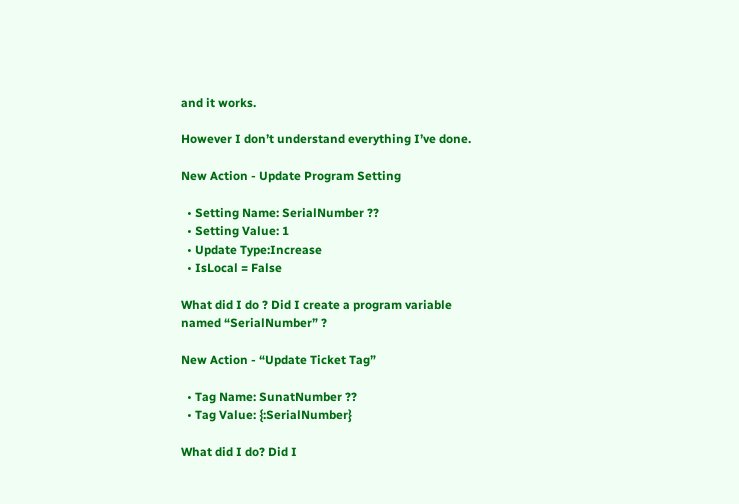and it works.

However I don’t understand everything I’ve done.

New Action - Update Program Setting

  • Setting Name: SerialNumber ??
  • Setting Value: 1
  • Update Type:Increase
  • IsLocal = False

What did I do ? Did I create a program variable named “SerialNumber” ?

New Action - “Update Ticket Tag”

  • Tag Name: SunatNumber ??
  • Tag Value: {:SerialNumber}

What did I do? Did I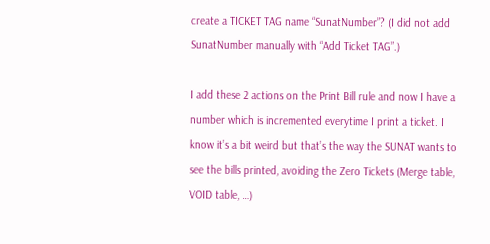create a TICKET TAG name “SunatNumber”? (I did not add SunatNumber manually with “Add Ticket TAG”.)

I add these 2 actions on the Print Bill rule and now I have a number which is incremented everytime I print a ticket. I know it’s a bit weird but that’s the way the SUNAT wants to see the bills printed, avoiding the Zero Tickets (Merge table, VOID table, …)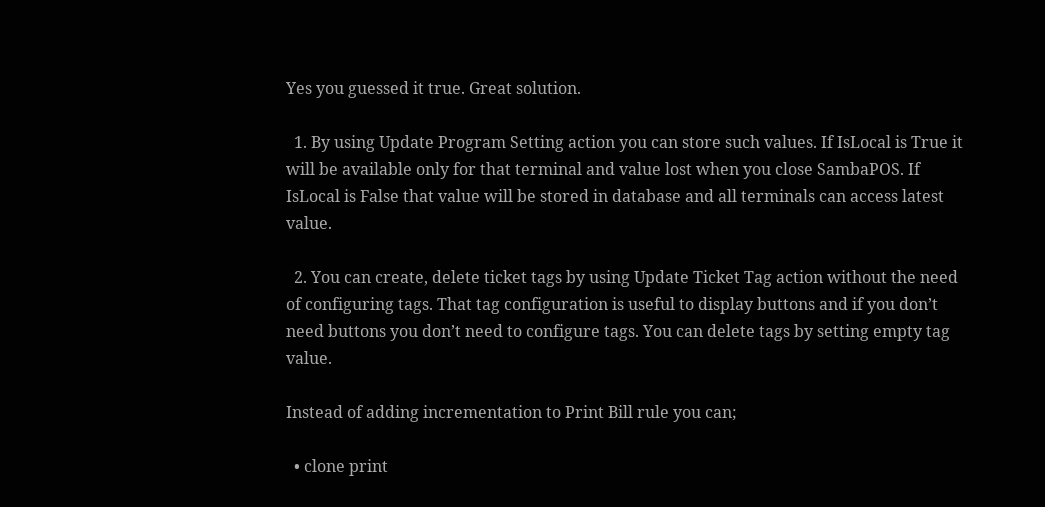Yes you guessed it true. Great solution.

  1. By using Update Program Setting action you can store such values. If IsLocal is True it will be available only for that terminal and value lost when you close SambaPOS. If IsLocal is False that value will be stored in database and all terminals can access latest value.

  2. You can create, delete ticket tags by using Update Ticket Tag action without the need of configuring tags. That tag configuration is useful to display buttons and if you don’t need buttons you don’t need to configure tags. You can delete tags by setting empty tag value.

Instead of adding incrementation to Print Bill rule you can;

  • clone print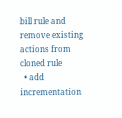bill rule and remove existing actions from cloned rule
  • add incrementation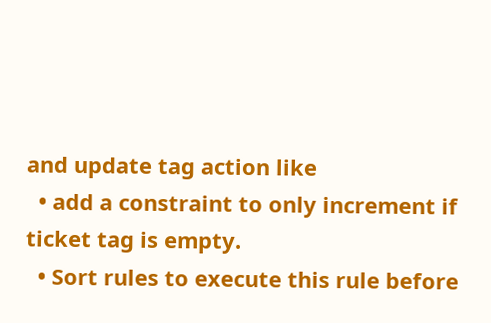and update tag action like
  • add a constraint to only increment if ticket tag is empty.
  • Sort rules to execute this rule before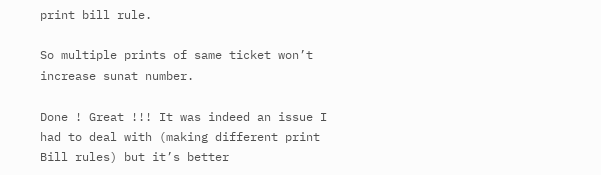print bill rule.

So multiple prints of same ticket won’t increase sunat number.

Done ! Great !!! It was indeed an issue I had to deal with (making different print Bill rules) but it’s better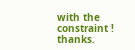with the constraint ! thanks.